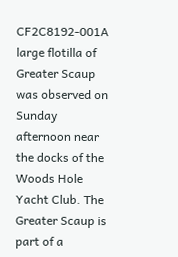CF2C8192-001A large flotilla of Greater Scaup was observed on Sunday afternoon near the docks of the Woods Hole Yacht Club. The Greater Scaup is part of a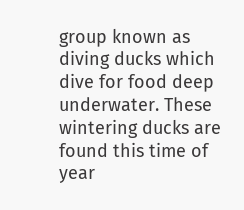group known as diving ducks which dive for food deep underwater. These wintering ducks are found this time of year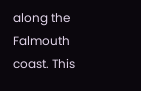along the Falmouth coast. This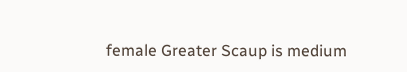female Greater Scaup is medium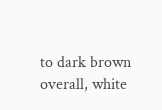to dark brown overall, white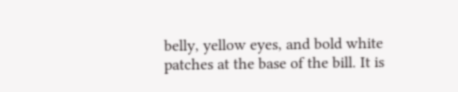belly, yellow eyes, and bold white patches at the base of the bill. It is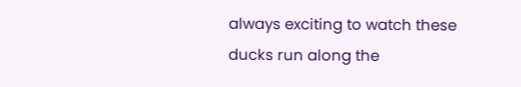always exciting to watch these ducks run along the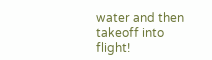water and then takeoff into flight!